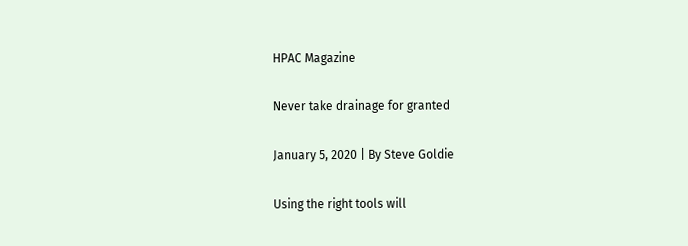HPAC Magazine

Never take drainage for granted

January 5, 2020 | By Steve Goldie

Using the right tools will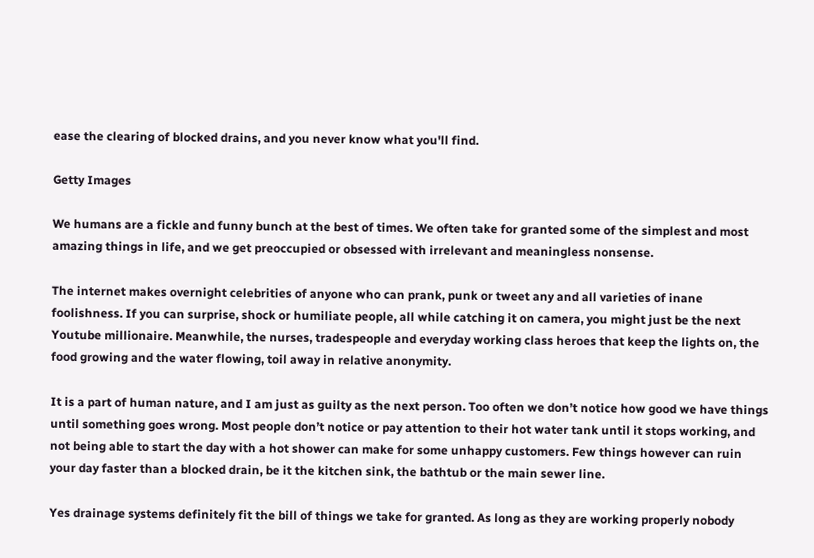ease the clearing of blocked drains, and you never know what you'll find.

Getty Images

We humans are a fickle and funny bunch at the best of times. We often take for granted some of the simplest and most amazing things in life, and we get preoccupied or obsessed with irrelevant and meaningless nonsense.

The internet makes overnight celebrities of anyone who can prank, punk or tweet any and all varieties of inane foolishness. If you can surprise, shock or humiliate people, all while catching it on camera, you might just be the next Youtube millionaire. Meanwhile, the nurses, tradespeople and everyday working class heroes that keep the lights on, the food growing and the water flowing, toil away in relative anonymity.

It is a part of human nature, and I am just as guilty as the next person. Too often we don’t notice how good we have things until something goes wrong. Most people don’t notice or pay attention to their hot water tank until it stops working, and not being able to start the day with a hot shower can make for some unhappy customers. Few things however can ruin your day faster than a blocked drain, be it the kitchen sink, the bathtub or the main sewer line.

Yes drainage systems definitely fit the bill of things we take for granted. As long as they are working properly nobody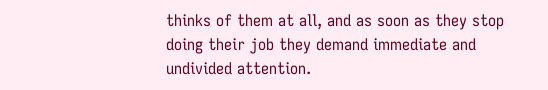thinks of them at all, and as soon as they stop doing their job they demand immediate and undivided attention.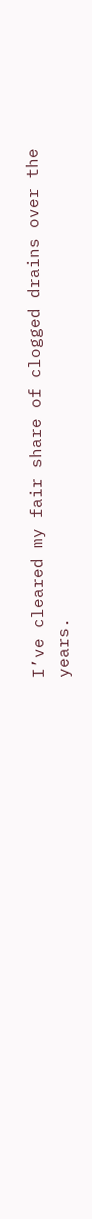I’ve cleared my fair share of clogged drains over the years.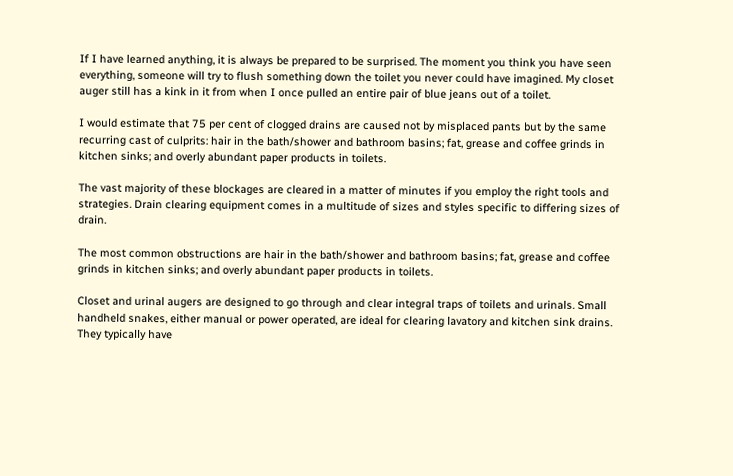If I have learned anything, it is always be prepared to be surprised. The moment you think you have seen everything, someone will try to flush something down the toilet you never could have imagined. My closet auger still has a kink in it from when I once pulled an entire pair of blue jeans out of a toilet.

I would estimate that 75 per cent of clogged drains are caused not by misplaced pants but by the same recurring cast of culprits: hair in the bath/shower and bathroom basins; fat, grease and coffee grinds in kitchen sinks; and overly abundant paper products in toilets.

The vast majority of these blockages are cleared in a matter of minutes if you employ the right tools and strategies. Drain clearing equipment comes in a multitude of sizes and styles specific to differing sizes of drain.

The most common obstructions are hair in the bath/shower and bathroom basins; fat, grease and coffee grinds in kitchen sinks; and overly abundant paper products in toilets.

Closet and urinal augers are designed to go through and clear integral traps of toilets and urinals. Small handheld snakes, either manual or power operated, are ideal for clearing lavatory and kitchen sink drains. They typically have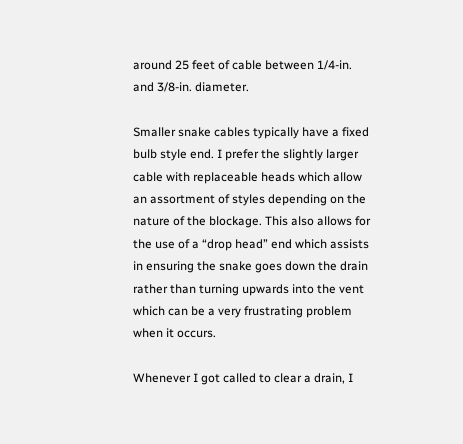around 25 feet of cable between 1/4-in. and 3/8-in. diameter.

Smaller snake cables typically have a fixed bulb style end. I prefer the slightly larger cable with replaceable heads which allow an assortment of styles depending on the nature of the blockage. This also allows for the use of a “drop head” end which assists in ensuring the snake goes down the drain rather than turning upwards into the vent which can be a very frustrating problem when it occurs.

Whenever I got called to clear a drain, I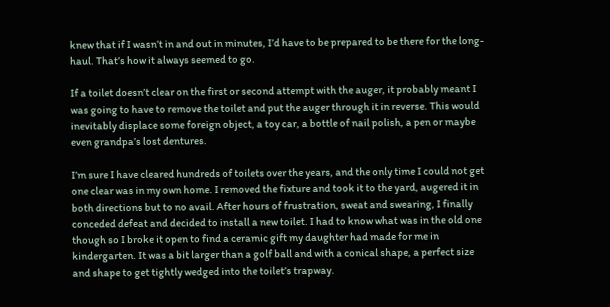knew that if I wasn’t in and out in minutes, I’d have to be prepared to be there for the long-haul. That’s how it always seemed to go.

If a toilet doesn’t clear on the first or second attempt with the auger, it probably meant I was going to have to remove the toilet and put the auger through it in reverse. This would inevitably displace some foreign object, a toy car, a bottle of nail polish, a pen or maybe even grandpa’s lost dentures.

I’m sure I have cleared hundreds of toilets over the years, and the only time I could not get one clear was in my own home. I removed the fixture and took it to the yard, augered it in both directions but to no avail. After hours of frustration, sweat and swearing, I finally conceded defeat and decided to install a new toilet. I had to know what was in the old one though so I broke it open to find a ceramic gift my daughter had made for me in kindergarten. It was a bit larger than a golf ball and with a conical shape, a perfect size and shape to get tightly wedged into the toilet’s trapway.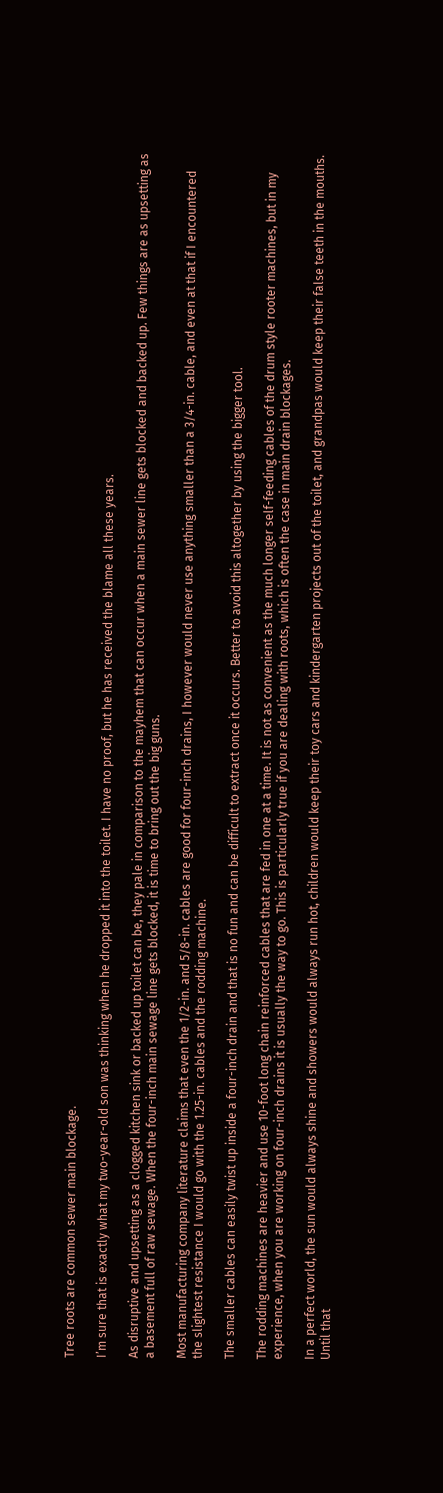Tree roots are common sewer main blockage.

I’m sure that is exactly what my two-year-old son was thinking when he dropped it into the toilet. I have no proof, but he has received the blame all these years.

As disruptive and upsetting as a clogged kitchen sink or backed up toilet can be, they pale in comparison to the mayhem that can occur when a main sewer line gets blocked and backed up. Few things are as upsetting as a basement full of raw sewage. When the four-inch main sewage line gets blocked, it is time to bring out the big guns.

Most manufacturing company literature claims that even the 1/2-in. and 5/8-in. cables are good for four-inch drains, I however would never use anything smaller than a 3/4-in. cable, and even at that if I encountered the slightest resistance I would go with the 1.25-in. cables and the rodding machine.

The smaller cables can easily twist up inside a four-inch drain and that is no fun and can be difficult to extract once it occurs. Better to avoid this altogether by using the bigger tool.

The rodding machines are heavier and use 10-foot long chain reinforced cables that are fed in one at a time. It is not as convenient as the much longer self-feeding cables of the drum style rooter machines, but in my experience, when you are working on four-inch drains it is usually the way to go. This is particularly true if you are dealing with roots, which is often the case in main drain blockages.

In a perfect world, the sun would always shine and showers would always run hot, children would keep their toy cars and kindergarten projects out of the toilet, and grandpas would keep their false teeth in the mouths. Until that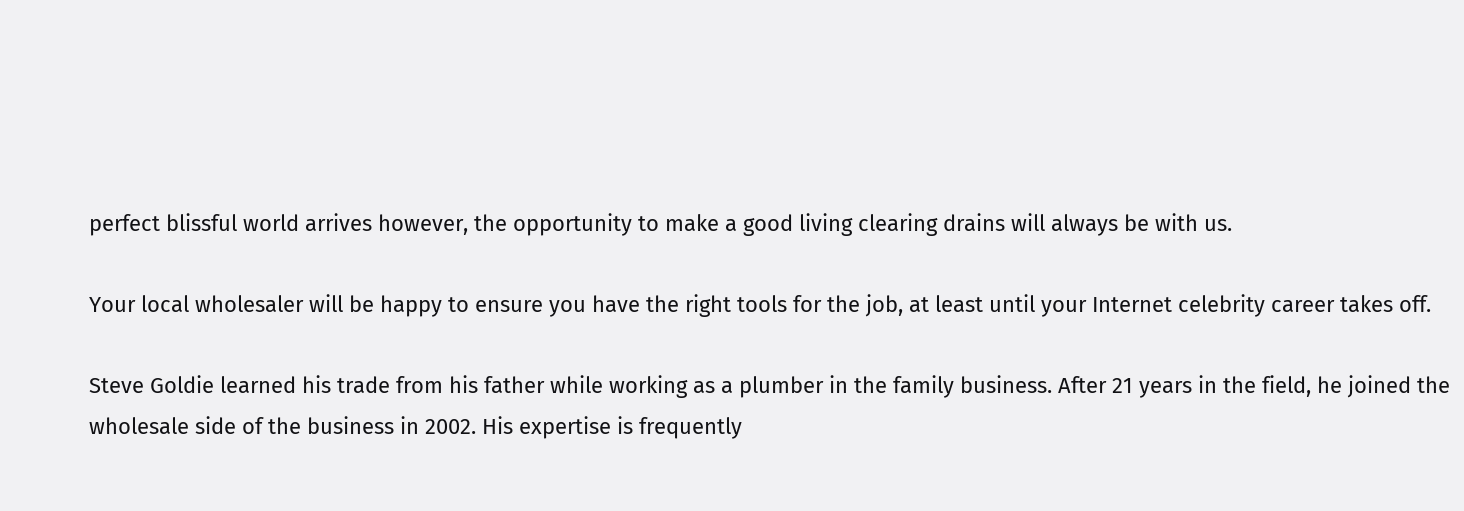perfect blissful world arrives however, the opportunity to make a good living clearing drains will always be with us.

Your local wholesaler will be happy to ensure you have the right tools for the job, at least until your Internet celebrity career takes off.

Steve Goldie learned his trade from his father while working as a plumber in the family business. After 21 years in the field, he joined the wholesale side of the business in 2002. His expertise is frequently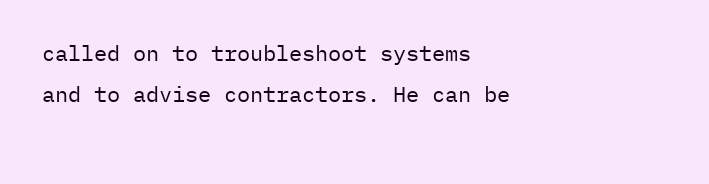called on to troubleshoot systems and to advise contractors. He can be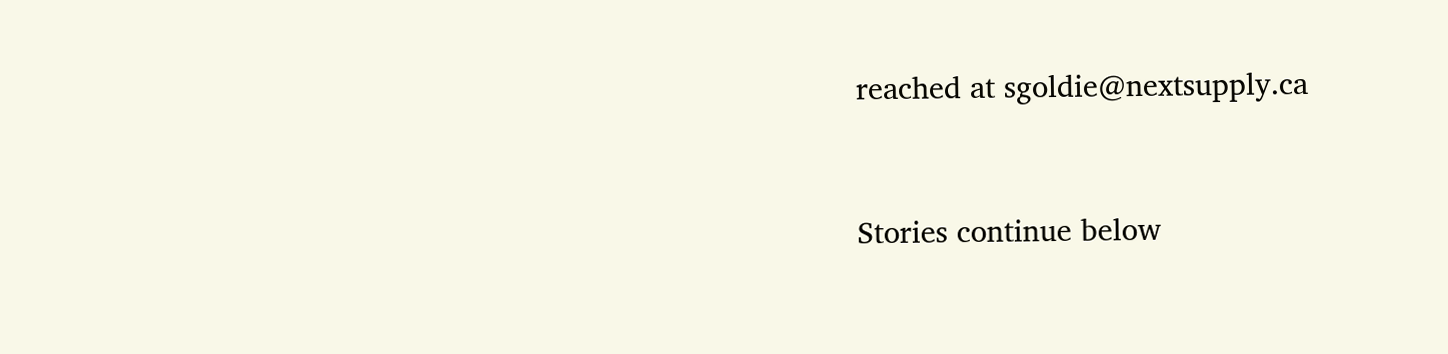reached at sgoldie@nextsupply.ca



Stories continue below